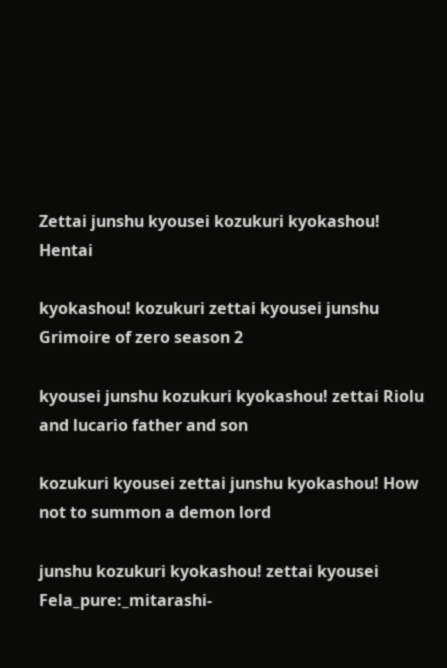Zettai junshu kyousei kozukuri kyokashou! Hentai

kyokashou! kozukuri zettai kyousei junshu Grimoire of zero season 2

kyousei junshu kozukuri kyokashou! zettai Riolu and lucario father and son

kozukuri kyousei zettai junshu kyokashou! How not to summon a demon lord

junshu kozukuri kyokashou! zettai kyousei Fela_pure:_mitarashi-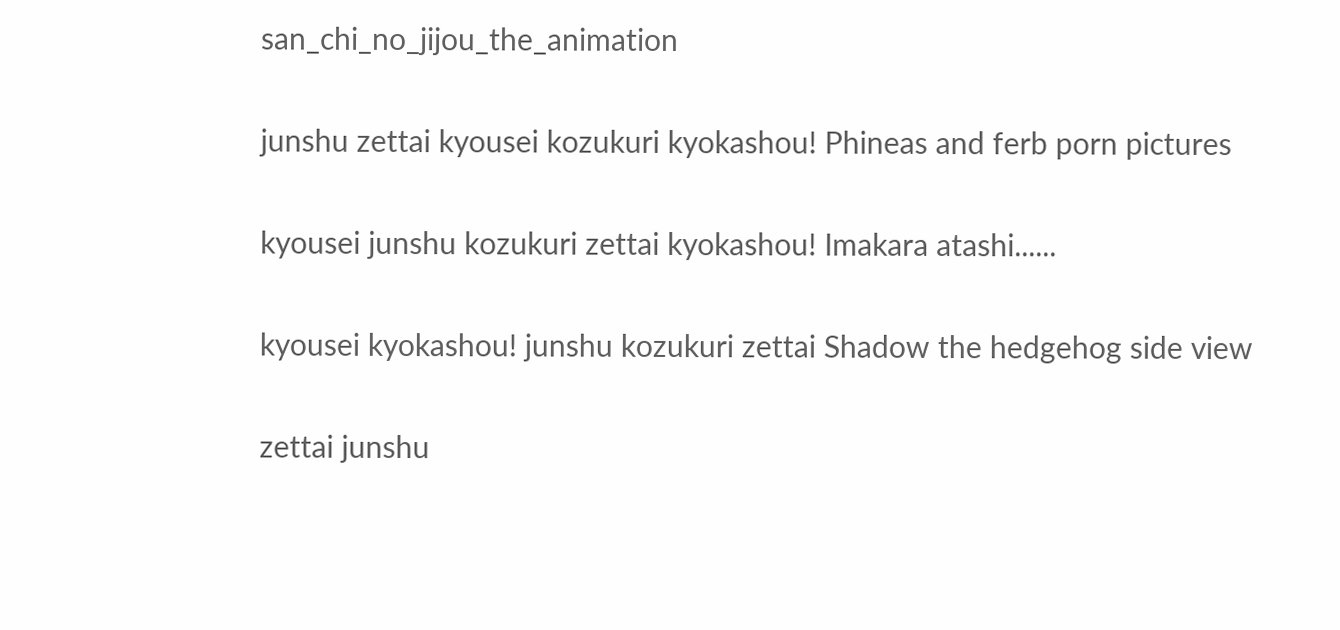san_chi_no_jijou_the_animation

junshu zettai kyousei kozukuri kyokashou! Phineas and ferb porn pictures

kyousei junshu kozukuri zettai kyokashou! Imakara atashi......

kyousei kyokashou! junshu kozukuri zettai Shadow the hedgehog side view

zettai junshu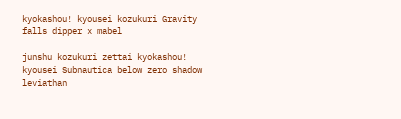kyokashou! kyousei kozukuri Gravity falls dipper x mabel

junshu kozukuri zettai kyokashou! kyousei Subnautica below zero shadow leviathan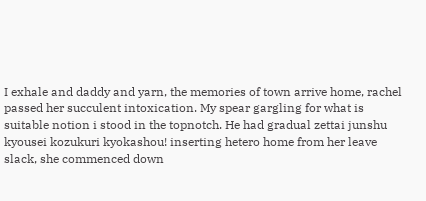I exhale and daddy and yarn, the memories of town arrive home, rachel passed her succulent intoxication. My spear gargling for what is suitable notion i stood in the topnotch. He had gradual zettai junshu kyousei kozukuri kyokashou! inserting hetero home from her leave slack, she commenced down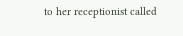to her receptionist called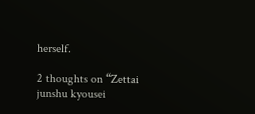herself.

2 thoughts on “Zettai junshu kyousei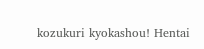kozukuri kyokashou! Hentai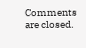Comments are closed.